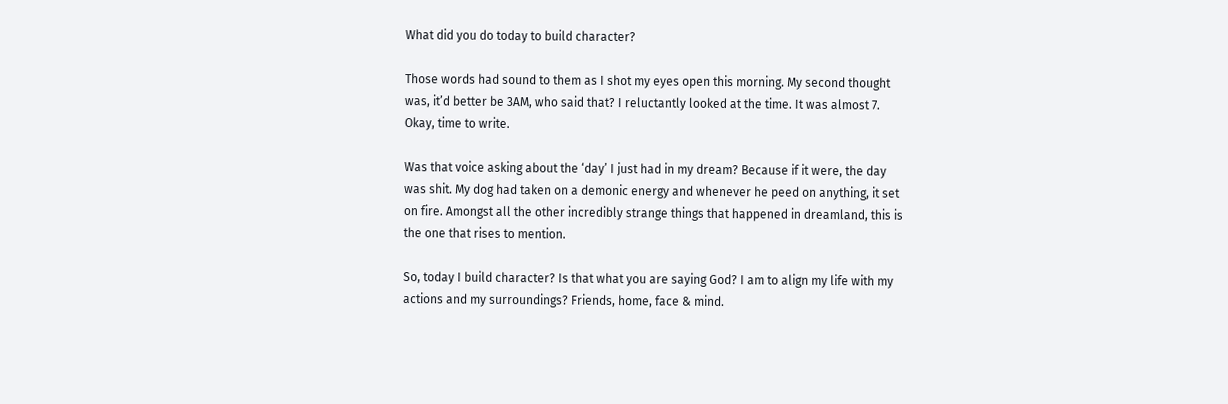What did you do today to build character?

Those words had sound to them as I shot my eyes open this morning. My second thought was, it’d better be 3AM, who said that? I reluctantly looked at the time. It was almost 7. Okay, time to write.

Was that voice asking about the ‘day’ I just had in my dream? Because if it were, the day was shit. My dog had taken on a demonic energy and whenever he peed on anything, it set on fire. Amongst all the other incredibly strange things that happened in dreamland, this is the one that rises to mention.

So, today I build character? Is that what you are saying God? I am to align my life with my actions and my surroundings? Friends, home, face & mind.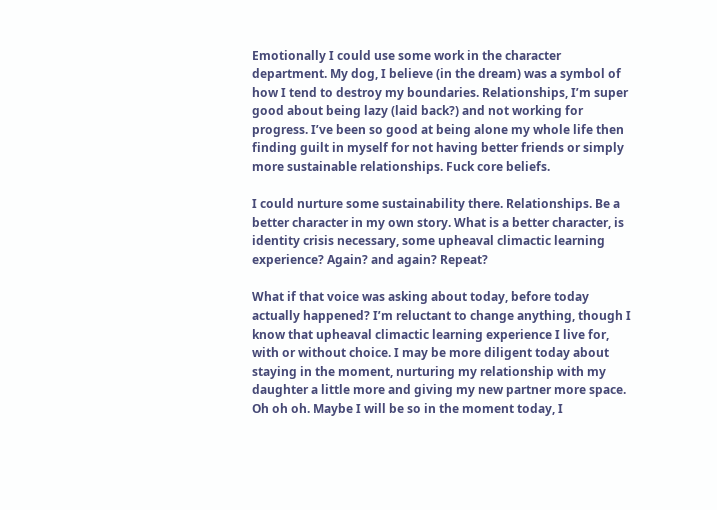Emotionally I could use some work in the character department. My dog, I believe (in the dream) was a symbol of how I tend to destroy my boundaries. Relationships, I’m super good about being lazy (laid back?) and not working for progress. I’ve been so good at being alone my whole life then finding guilt in myself for not having better friends or simply more sustainable relationships. Fuck core beliefs.

I could nurture some sustainability there. Relationships. Be a better character in my own story. What is a better character, is identity crisis necessary, some upheaval climactic learning experience? Again? and again? Repeat?

What if that voice was asking about today, before today actually happened? I’m reluctant to change anything, though I know that upheaval climactic learning experience I live for, with or without choice. I may be more diligent today about staying in the moment, nurturing my relationship with my daughter a little more and giving my new partner more space. Oh oh oh. Maybe I will be so in the moment today, I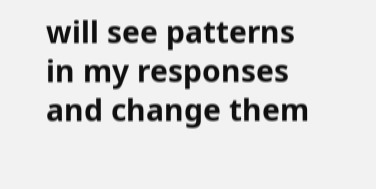will see patterns in my responses and change them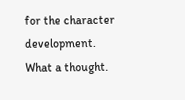for the character development. What a thought.